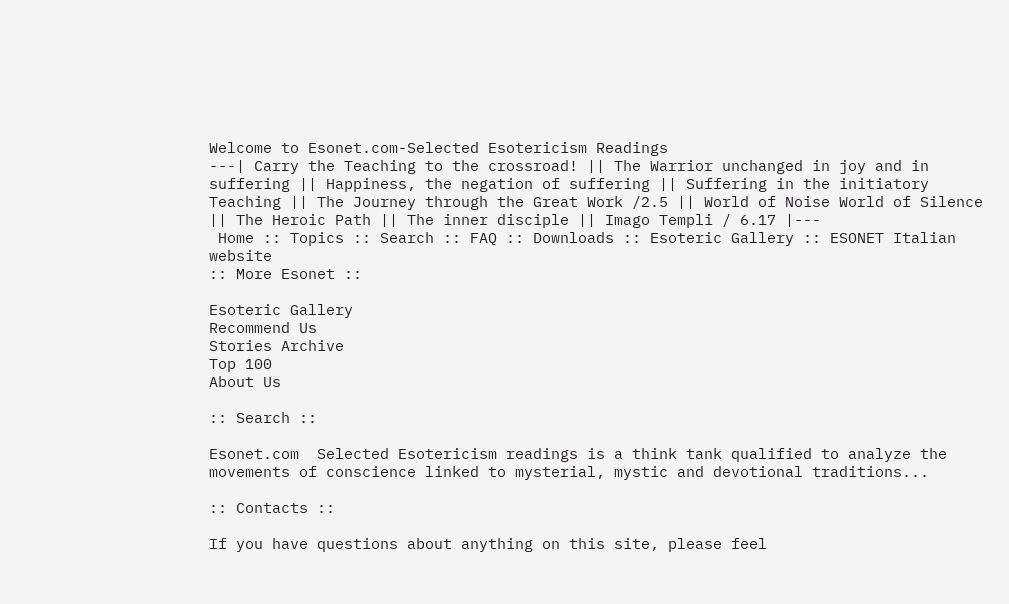Welcome to Esonet.com-Selected Esotericism Readings
---| Carry the Teaching to the crossroad! || The Warrior unchanged in joy and in suffering || Happiness, the negation of suffering || Suffering in the initiatory Teaching || The Journey through the Great Work /2.5 || World of Noise World of Silence || The Heroic Path || The inner disciple || Imago Templi / 6.17 |---
 Home :: Topics :: Search :: FAQ :: Downloads :: Esoteric Gallery :: ESONET Italian website
:: More Esonet ::

Esoteric Gallery
Recommend Us
Stories Archive
Top 100
About Us

:: Search ::

Esonet.com  Selected Esotericism readings is a think tank qualified to analyze the movements of conscience linked to mysterial, mystic and devotional traditions...

:: Contacts ::

If you have questions about anything on this site, please feel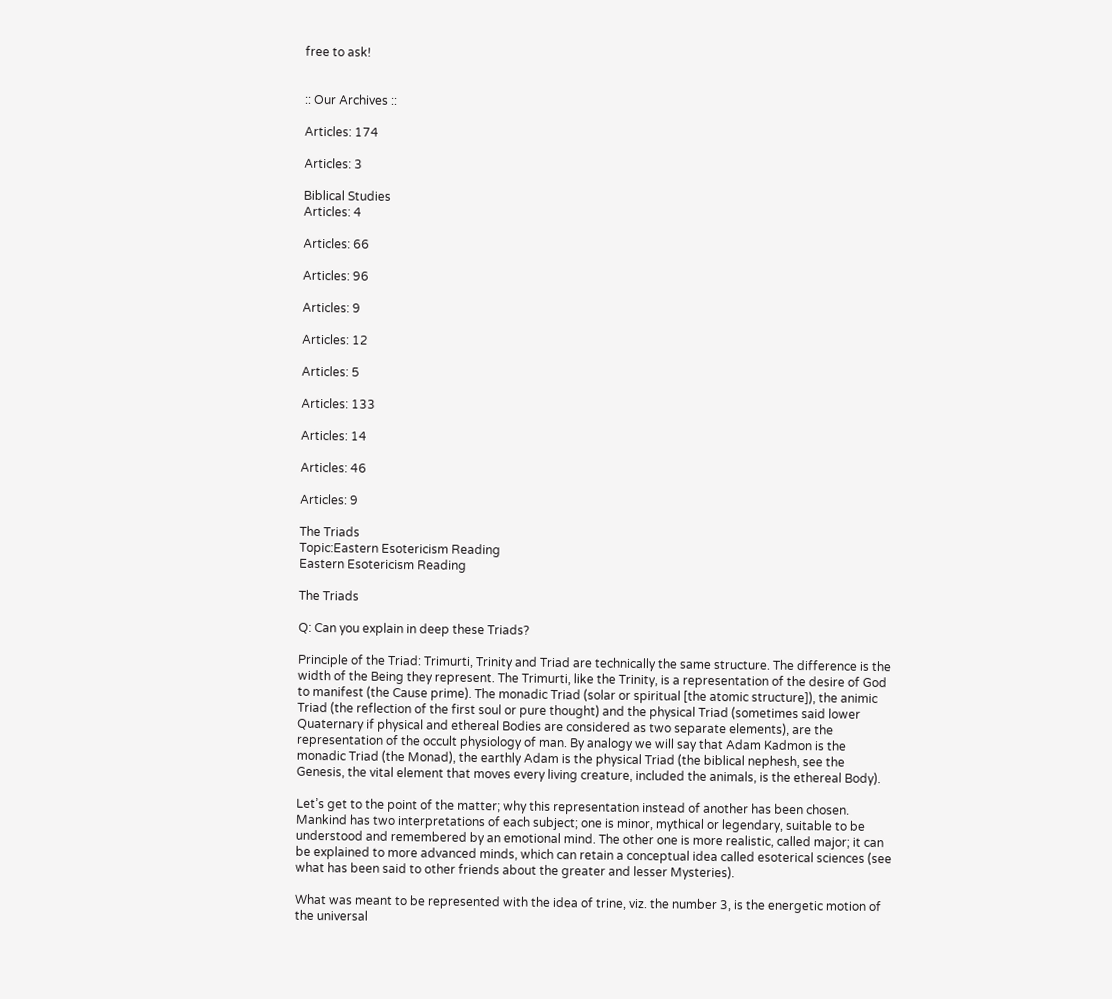free to ask!


:: Our Archives ::

Articles: 174

Articles: 3

Biblical Studies
Articles: 4

Articles: 66

Articles: 96

Articles: 9

Articles: 12

Articles: 5

Articles: 133

Articles: 14

Articles: 46

Articles: 9

The Triads
Topic:Eastern Esotericism Reading
Eastern Esotericism Reading

The Triads

Q: Can you explain in deep these Triads?

Principle of the Triad: Trimurti, Trinity and Triad are technically the same structure. The difference is the width of the Being they represent. The Trimurti, like the Trinity, is a representation of the desire of God to manifest (the Cause prime). The monadic Triad (solar or spiritual [the atomic structure]), the animic Triad (the reflection of the first soul or pure thought) and the physical Triad (sometimes said lower Quaternary if physical and ethereal Bodies are considered as two separate elements), are the representation of the occult physiology of man. By analogy we will say that Adam Kadmon is the monadic Triad (the Monad), the earthly Adam is the physical Triad (the biblical nephesh, see the Genesis, the vital element that moves every living creature, included the animals, is the ethereal Body).

Let’s get to the point of the matter; why this representation instead of another has been chosen. Mankind has two interpretations of each subject; one is minor, mythical or legendary, suitable to be understood and remembered by an emotional mind. The other one is more realistic, called major; it can be explained to more advanced minds, which can retain a conceptual idea called esoterical sciences (see what has been said to other friends about the greater and lesser Mysteries).

What was meant to be represented with the idea of trine, viz. the number 3, is the energetic motion of the universal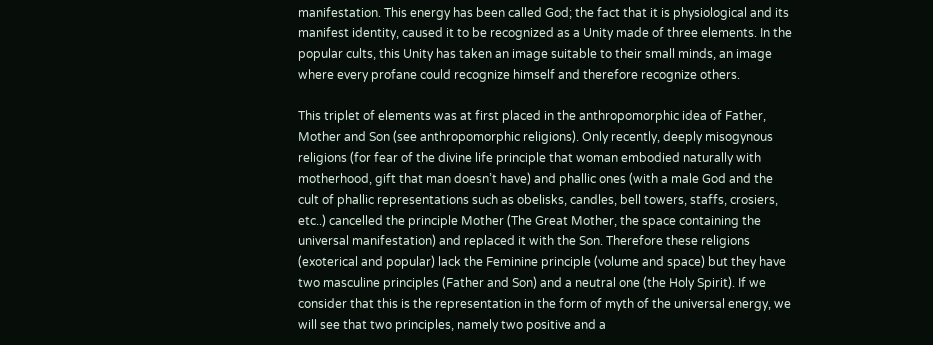manifestation. This energy has been called God; the fact that it is physiological and its manifest identity, caused it to be recognized as a Unity made of three elements. In the popular cults, this Unity has taken an image suitable to their small minds, an image where every profane could recognize himself and therefore recognize others.

This triplet of elements was at first placed in the anthropomorphic idea of Father, Mother and Son (see anthropomorphic religions). Only recently, deeply misogynous religions (for fear of the divine life principle that woman embodied naturally with motherhood, gift that man doesn’t have) and phallic ones (with a male God and the cult of phallic representations such as obelisks, candles, bell towers, staffs, crosiers, etc..) cancelled the principle Mother (The Great Mother, the space containing the universal manifestation) and replaced it with the Son. Therefore these religions (exoterical and popular) lack the Feminine principle (volume and space) but they have two masculine principles (Father and Son) and a neutral one (the Holy Spirit). If we consider that this is the representation in the form of myth of the universal energy, we will see that two principles, namely two positive and a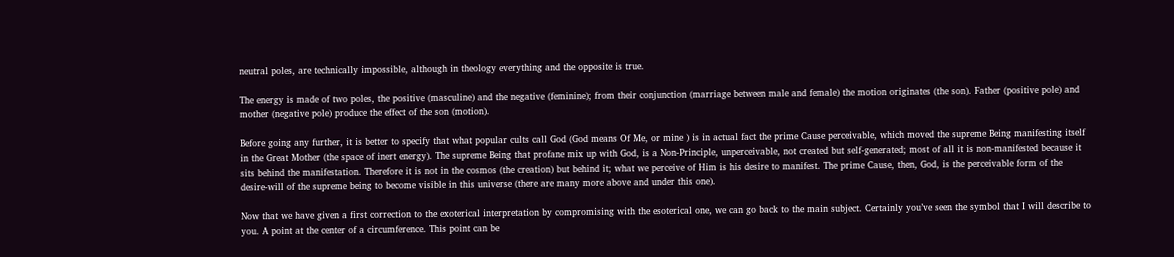neutral poles, are technically impossible, although in theology everything and the opposite is true.

The energy is made of two poles, the positive (masculine) and the negative (feminine); from their conjunction (marriage between male and female) the motion originates (the son). Father (positive pole) and mother (negative pole) produce the effect of the son (motion).

Before going any further, it is better to specify that what popular cults call God (God means Of Me, or mine ) is in actual fact the prime Cause perceivable, which moved the supreme Being manifesting itself in the Great Mother (the space of inert energy). The supreme Being that profane mix up with God, is a Non-Principle, unperceivable, not created but self-generated; most of all it is non-manifested because it sits behind the manifestation. Therefore it is not in the cosmos (the creation) but behind it; what we perceive of Him is his desire to manifest. The prime Cause, then, God, is the perceivable form of the desire-will of the supreme being to become visible in this universe (there are many more above and under this one).

Now that we have given a first correction to the exoterical interpretation by compromising with the esoterical one, we can go back to the main subject. Certainly you’ve seen the symbol that I will describe to you. A point at the center of a circumference. This point can be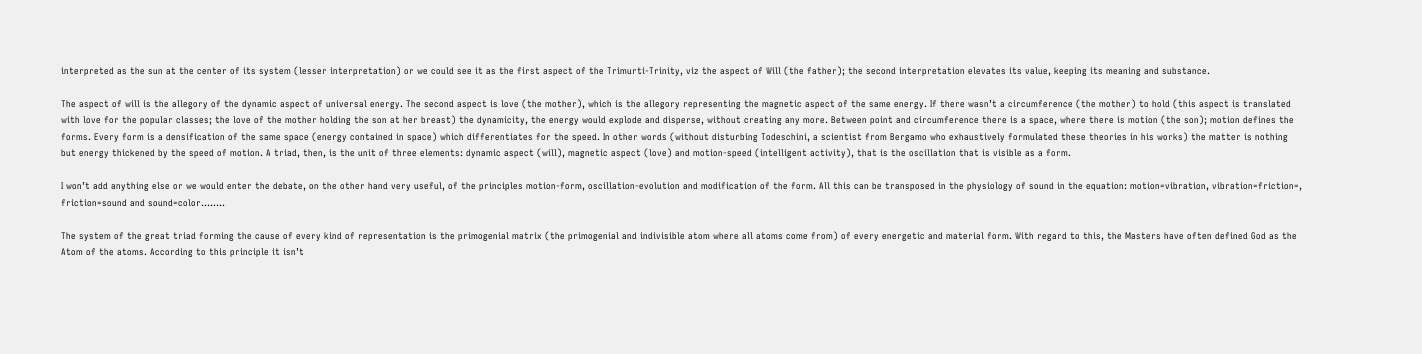interpreted as the sun at the center of its system (lesser interpretation) or we could see it as the first aspect of the Trimurti-Trinity, viz the aspect of Will (the father); the second interpretation elevates its value, keeping its meaning and substance.

The aspect of will is the allegory of the dynamic aspect of universal energy. The second aspect is love (the mother), which is the allegory representing the magnetic aspect of the same energy. If there wasn’t a circumference (the mother) to hold (this aspect is translated with love for the popular classes; the love of the mother holding the son at her breast) the dynamicity, the energy would explode and disperse, without creating any more. Between point and circumference there is a space, where there is motion (the son); motion defines the forms. Every form is a densification of the same space (energy contained in space) which differentiates for the speed. In other words (without disturbing Todeschini, a scientist from Bergamo who exhaustively formulated these theories in his works) the matter is nothing but energy thickened by the speed of motion. A triad, then, is the unit of three elements: dynamic aspect (will), magnetic aspect (love) and motion-speed (intelligent activity), that is the oscillation that is visible as a form.

I won’t add anything else or we would enter the debate, on the other hand very useful, of the principles motion-form, oscillation-evolution and modification of the form. All this can be transposed in the physiology of sound in the equation: motion=vibration, vibration=friction=, friction=sound and sound=color……..

The system of the great triad forming the cause of every kind of representation is the primogenial matrix (the primogenial and indivisible atom where all atoms come from) of every energetic and material form. With regard to this, the Masters have often defined God as the Atom of the atoms. According to this principle it isn’t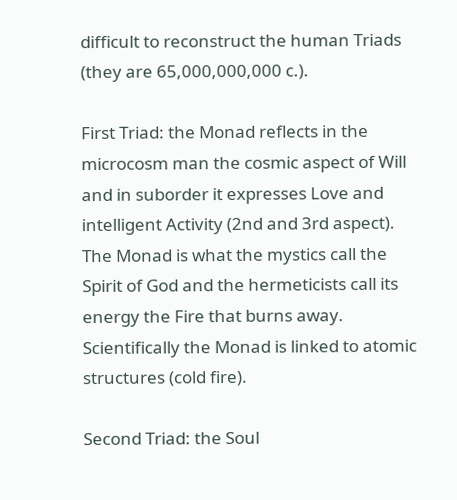difficult to reconstruct the human Triads (they are 65,000,000,000 c.).

First Triad: the Monad reflects in the microcosm man the cosmic aspect of Will and in suborder it expresses Love and intelligent Activity (2nd and 3rd aspect). The Monad is what the mystics call the Spirit of God and the hermeticists call its energy the Fire that burns away. Scientifically the Monad is linked to atomic structures (cold fire).

Second Triad: the Soul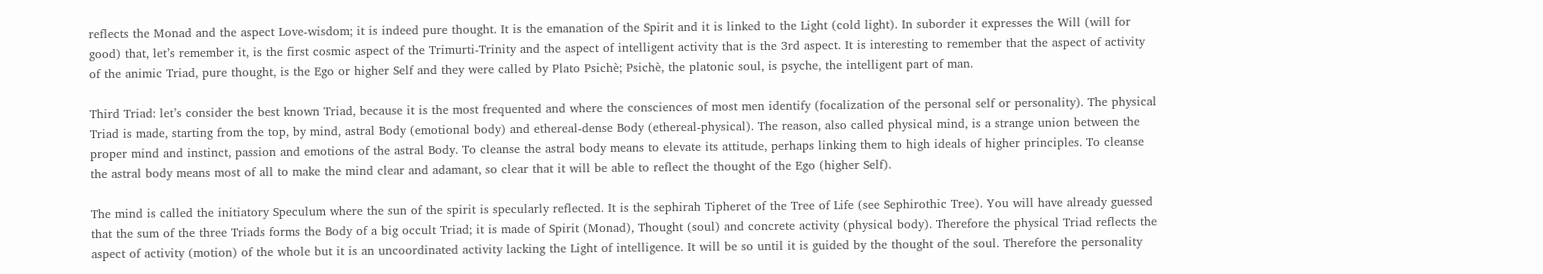reflects the Monad and the aspect Love-wisdom; it is indeed pure thought. It is the emanation of the Spirit and it is linked to the Light (cold light). In suborder it expresses the Will (will for good) that, let’s remember it, is the first cosmic aspect of the Trimurti-Trinity and the aspect of intelligent activity that is the 3rd aspect. It is interesting to remember that the aspect of activity of the animic Triad, pure thought, is the Ego or higher Self and they were called by Plato Psichè; Psichè, the platonic soul, is psyche, the intelligent part of man.

Third Triad: let’s consider the best known Triad, because it is the most frequented and where the consciences of most men identify (focalization of the personal self or personality). The physical Triad is made, starting from the top, by mind, astral Body (emotional body) and ethereal-dense Body (ethereal-physical). The reason, also called physical mind, is a strange union between the proper mind and instinct, passion and emotions of the astral Body. To cleanse the astral body means to elevate its attitude, perhaps linking them to high ideals of higher principles. To cleanse the astral body means most of all to make the mind clear and adamant, so clear that it will be able to reflect the thought of the Ego (higher Self).

The mind is called the initiatory Speculum where the sun of the spirit is specularly reflected. It is the sephirah Tipheret of the Tree of Life (see Sephirothic Tree). You will have already guessed that the sum of the three Triads forms the Body of a big occult Triad; it is made of Spirit (Monad), Thought (soul) and concrete activity (physical body). Therefore the physical Triad reflects the aspect of activity (motion) of the whole but it is an uncoordinated activity lacking the Light of intelligence. It will be so until it is guided by the thought of the soul. Therefore the personality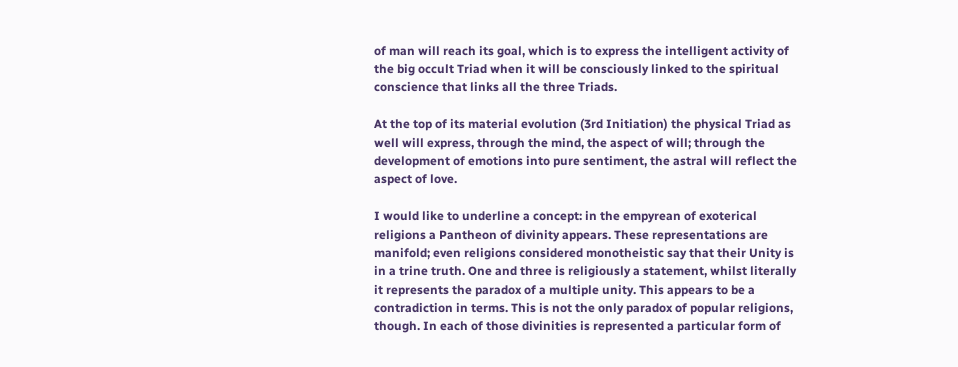of man will reach its goal, which is to express the intelligent activity of the big occult Triad when it will be consciously linked to the spiritual conscience that links all the three Triads.

At the top of its material evolution (3rd Initiation) the physical Triad as well will express, through the mind, the aspect of will; through the development of emotions into pure sentiment, the astral will reflect the aspect of love.

I would like to underline a concept: in the empyrean of exoterical religions a Pantheon of divinity appears. These representations are manifold; even religions considered monotheistic say that their Unity is in a trine truth. One and three is religiously a statement, whilst literally it represents the paradox of a multiple unity. This appears to be a contradiction in terms. This is not the only paradox of popular religions, though. In each of those divinities is represented a particular form of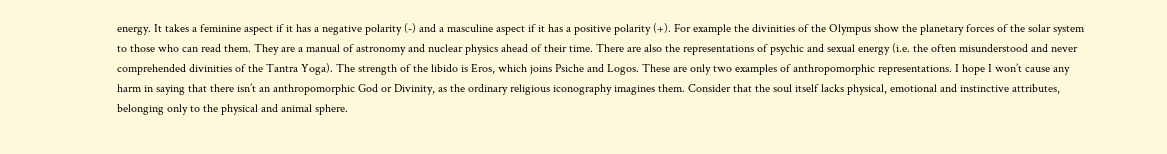energy. It takes a feminine aspect if it has a negative polarity (-) and a masculine aspect if it has a positive polarity (+). For example the divinities of the Olympus show the planetary forces of the solar system to those who can read them. They are a manual of astronomy and nuclear physics ahead of their time. There are also the representations of psychic and sexual energy (i.e. the often misunderstood and never comprehended divinities of the Tantra Yoga). The strength of the libido is Eros, which joins Psiche and Logos. These are only two examples of anthropomorphic representations. I hope I won’t cause any harm in saying that there isn’t an anthropomorphic God or Divinity, as the ordinary religious iconography imagines them. Consider that the soul itself lacks physical, emotional and instinctive attributes, belonging only to the physical and animal sphere.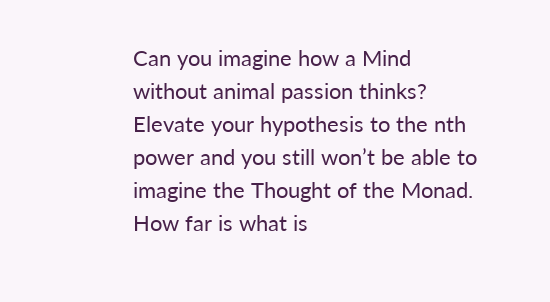Can you imagine how a Mind without animal passion thinks? Elevate your hypothesis to the nth power and you still won’t be able to imagine the Thought of the Monad. How far is what is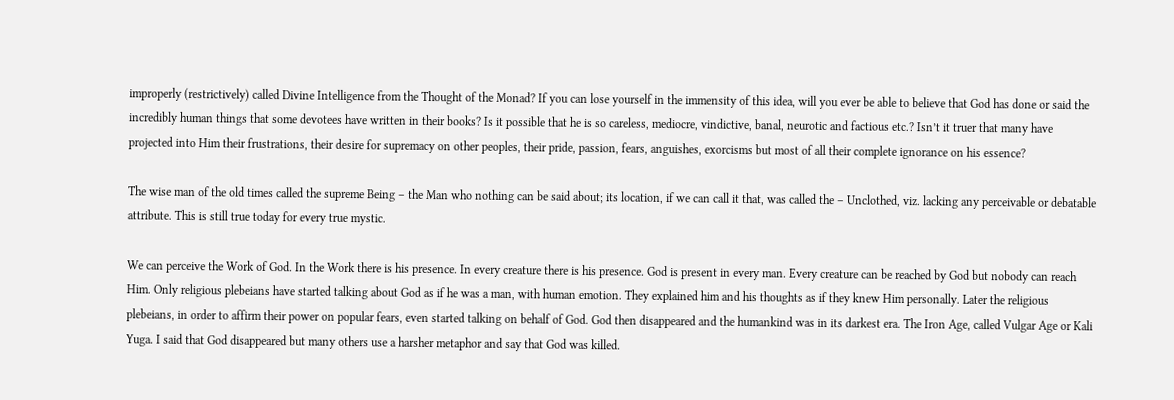improperly (restrictively) called Divine Intelligence from the Thought of the Monad? If you can lose yourself in the immensity of this idea, will you ever be able to believe that God has done or said the incredibly human things that some devotees have written in their books? Is it possible that he is so careless, mediocre, vindictive, banal, neurotic and factious etc.? Isn’t it truer that many have projected into Him their frustrations, their desire for supremacy on other peoples, their pride, passion, fears, anguishes, exorcisms but most of all their complete ignorance on his essence?

The wise man of the old times called the supreme Being – the Man who nothing can be said about; its location, if we can call it that, was called the – Unclothed, viz. lacking any perceivable or debatable attribute. This is still true today for every true mystic.

We can perceive the Work of God. In the Work there is his presence. In every creature there is his presence. God is present in every man. Every creature can be reached by God but nobody can reach Him. Only religious plebeians have started talking about God as if he was a man, with human emotion. They explained him and his thoughts as if they knew Him personally. Later the religious plebeians, in order to affirm their power on popular fears, even started talking on behalf of God. God then disappeared and the humankind was in its darkest era. The Iron Age, called Vulgar Age or Kali Yuga. I said that God disappeared but many others use a harsher metaphor and say that God was killed.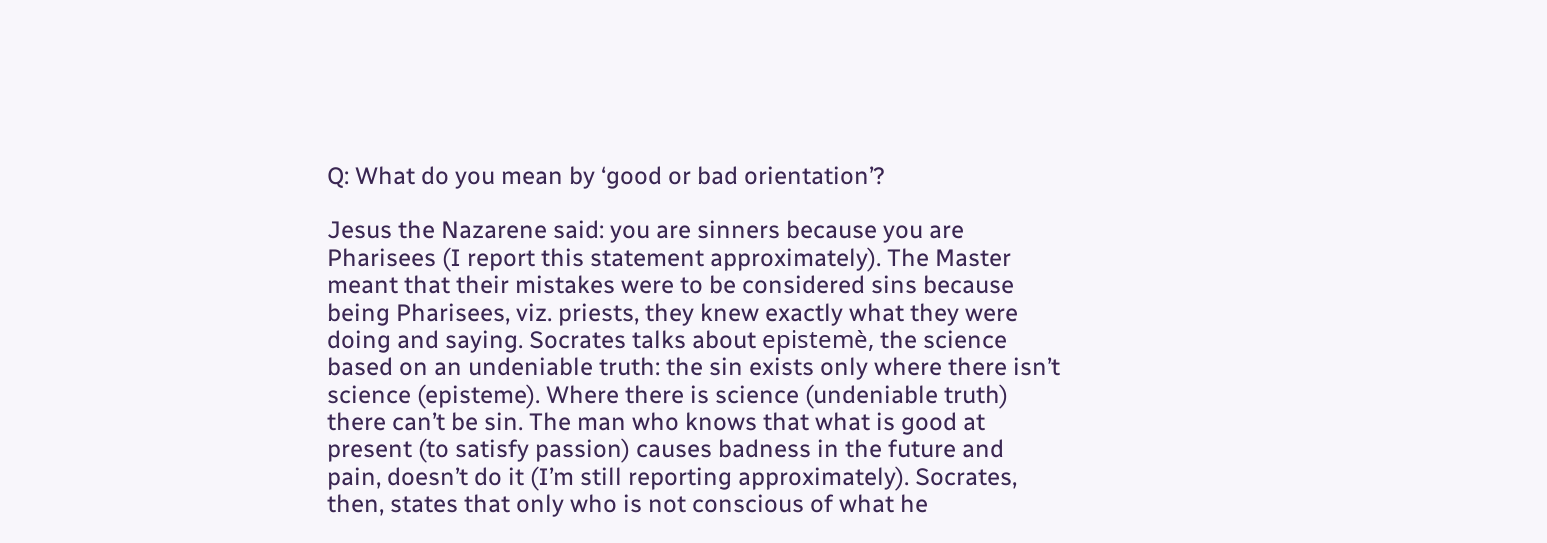Q: What do you mean by ‘good or bad orientation’?

Jesus the Nazarene said: you are sinners because you are Pharisees (I report this statement approximately). The Master meant that their mistakes were to be considered sins because being Pharisees, viz. priests, they knew exactly what they were doing and saying. Socrates talks about epistemè, the science based on an undeniable truth: the sin exists only where there isn’t science (episteme). Where there is science (undeniable truth) there can’t be sin. The man who knows that what is good at present (to satisfy passion) causes badness in the future and pain, doesn’t do it (I’m still reporting approximately). Socrates, then, states that only who is not conscious of what he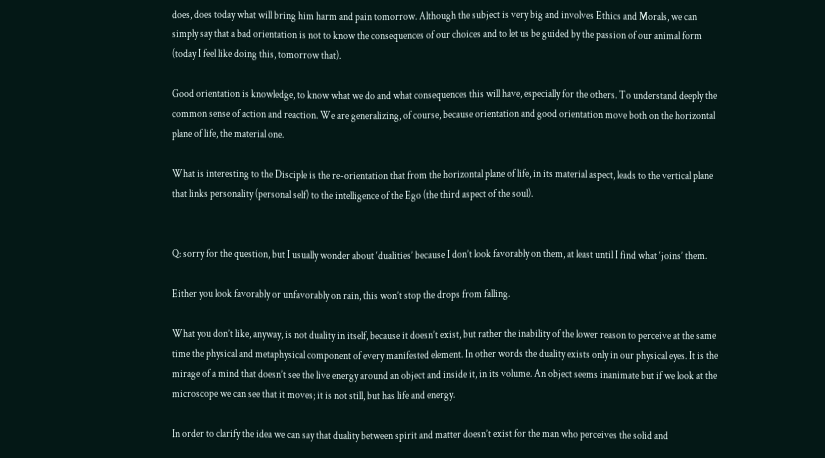does, does today what will bring him harm and pain tomorrow. Although the subject is very big and involves Ethics and Morals, we can simply say that a bad orientation is not to know the consequences of our choices and to let us be guided by the passion of our animal form (today I feel like doing this, tomorrow that).

Good orientation is knowledge, to know what we do and what consequences this will have, especially for the others. To understand deeply the common sense of action and reaction. We are generalizing, of course, because orientation and good orientation move both on the horizontal plane of life, the material one.

What is interesting to the Disciple is the re-orientation that from the horizontal plane of life, in its material aspect, leads to the vertical plane that links personality (personal self) to the intelligence of the Ego (the third aspect of the soul).


Q: sorry for the question, but I usually wonder about ‘dualities’ because I don’t look favorably on them, at least until I find what ‘joins’ them.

Either you look favorably or unfavorably on rain, this won’t stop the drops from falling.

What you don’t like, anyway, is not duality in itself, because it doesn’t exist, but rather the inability of the lower reason to perceive at the same time the physical and metaphysical component of every manifested element. In other words the duality exists only in our physical eyes. It is the mirage of a mind that doesn’t see the live energy around an object and inside it, in its volume. An object seems inanimate but if we look at the microscope we can see that it moves; it is not still, but has life and energy.

In order to clarify the idea we can say that duality between spirit and matter doesn’t exist for the man who perceives the solid and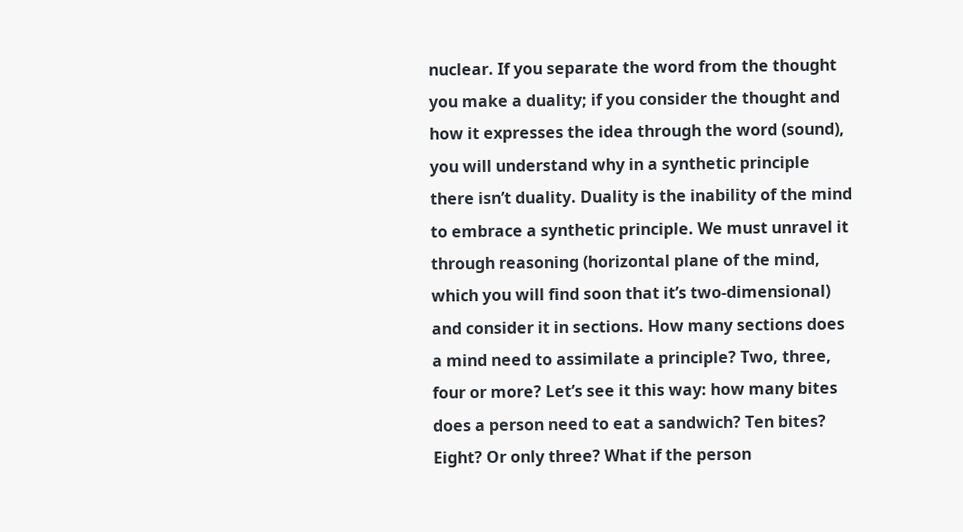nuclear. If you separate the word from the thought you make a duality; if you consider the thought and how it expresses the idea through the word (sound), you will understand why in a synthetic principle there isn’t duality. Duality is the inability of the mind to embrace a synthetic principle. We must unravel it through reasoning (horizontal plane of the mind, which you will find soon that it’s two-dimensional) and consider it in sections. How many sections does a mind need to assimilate a principle? Two, three, four or more? Let’s see it this way: how many bites does a person need to eat a sandwich? Ten bites? Eight? Or only three? What if the person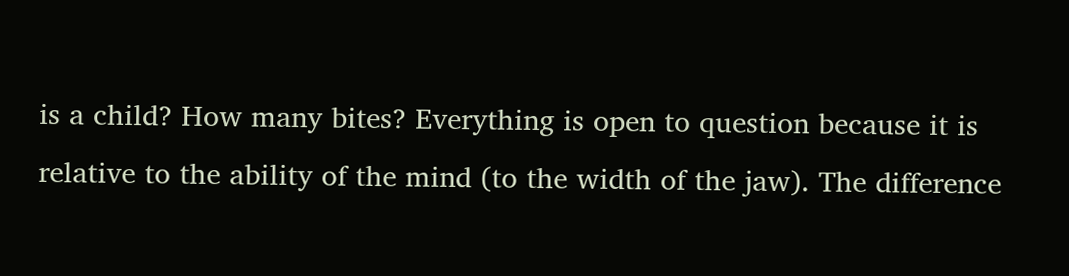is a child? How many bites? Everything is open to question because it is relative to the ability of the mind (to the width of the jaw). The difference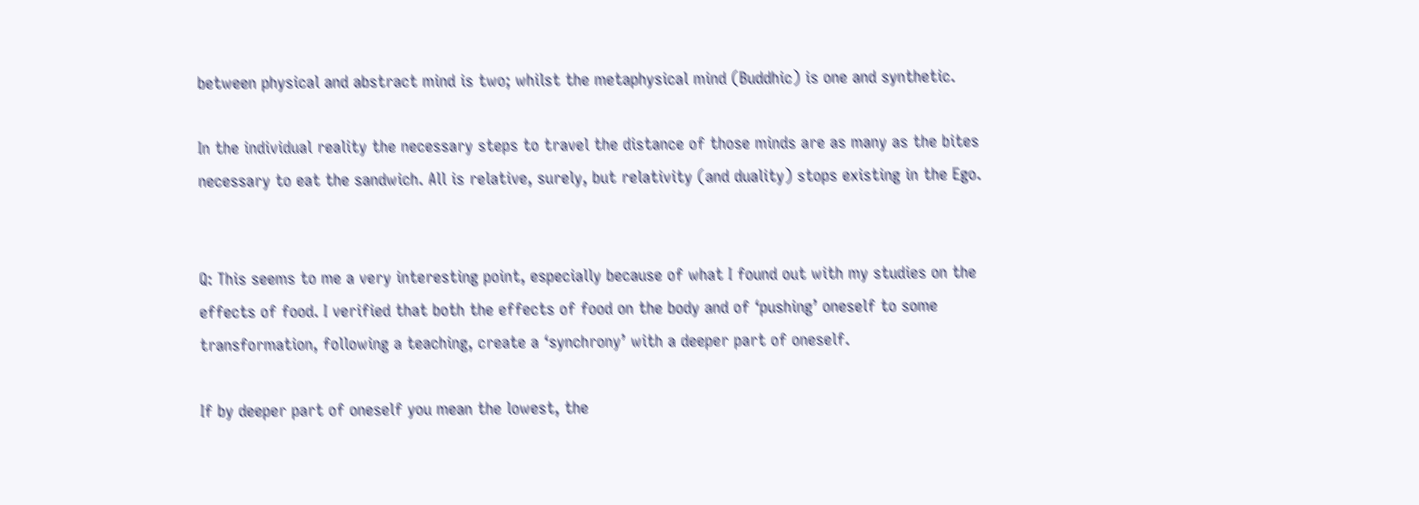between physical and abstract mind is two; whilst the metaphysical mind (Buddhic) is one and synthetic.

In the individual reality the necessary steps to travel the distance of those minds are as many as the bites necessary to eat the sandwich. All is relative, surely, but relativity (and duality) stops existing in the Ego.


Q: This seems to me a very interesting point, especially because of what I found out with my studies on the effects of food. I verified that both the effects of food on the body and of ‘pushing’ oneself to some transformation, following a teaching, create a ‘synchrony’ with a deeper part of oneself.

If by deeper part of oneself you mean the lowest, the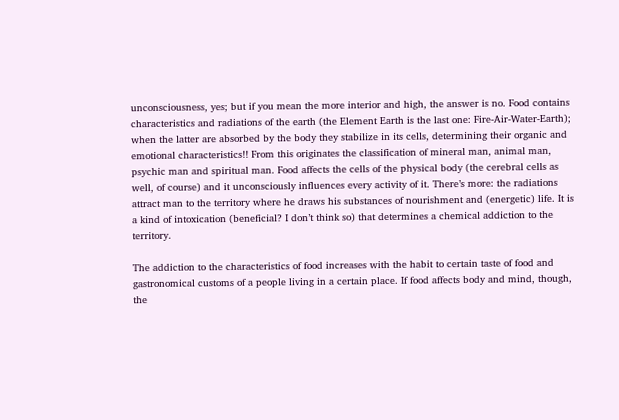unconsciousness, yes; but if you mean the more interior and high, the answer is no. Food contains characteristics and radiations of the earth (the Element Earth is the last one: Fire-Air-Water-Earth); when the latter are absorbed by the body they stabilize in its cells, determining their organic and emotional characteristics!! From this originates the classification of mineral man, animal man, psychic man and spiritual man. Food affects the cells of the physical body (the cerebral cells as well, of course) and it unconsciously influences every activity of it. There’s more: the radiations attract man to the territory where he draws his substances of nourishment and (energetic) life. It is a kind of intoxication (beneficial? I don’t think so) that determines a chemical addiction to the territory.

The addiction to the characteristics of food increases with the habit to certain taste of food and gastronomical customs of a people living in a certain place. If food affects body and mind, though, the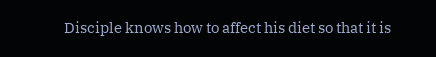Disciple knows how to affect his diet so that it is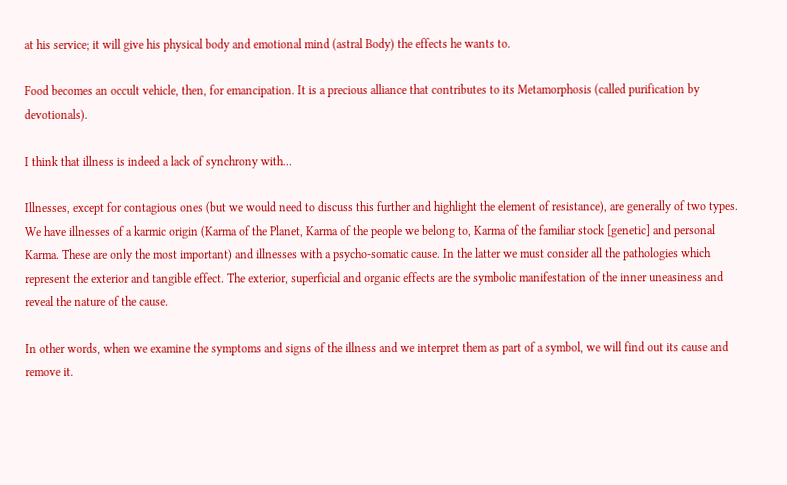at his service; it will give his physical body and emotional mind (astral Body) the effects he wants to.

Food becomes an occult vehicle, then, for emancipation. It is a precious alliance that contributes to its Metamorphosis (called purification by devotionals).

I think that illness is indeed a lack of synchrony with…

Illnesses, except for contagious ones (but we would need to discuss this further and highlight the element of resistance), are generally of two types. We have illnesses of a karmic origin (Karma of the Planet, Karma of the people we belong to, Karma of the familiar stock [genetic] and personal Karma. These are only the most important) and illnesses with a psycho-somatic cause. In the latter we must consider all the pathologies which represent the exterior and tangible effect. The exterior, superficial and organic effects are the symbolic manifestation of the inner uneasiness and reveal the nature of the cause.

In other words, when we examine the symptoms and signs of the illness and we interpret them as part of a symbol, we will find out its cause and remove it.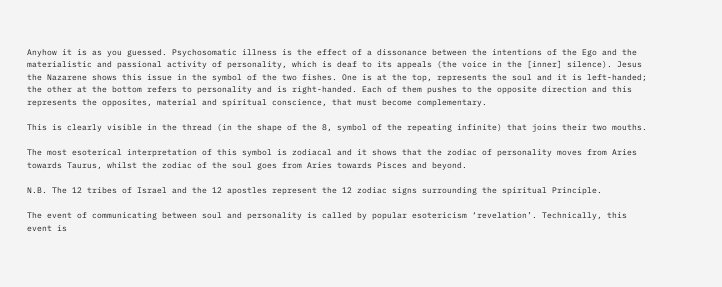Anyhow it is as you guessed. Psychosomatic illness is the effect of a dissonance between the intentions of the Ego and the materialistic and passional activity of personality, which is deaf to its appeals (the voice in the [inner] silence). Jesus the Nazarene shows this issue in the symbol of the two fishes. One is at the top, represents the soul and it is left-handed; the other at the bottom refers to personality and is right-handed. Each of them pushes to the opposite direction and this represents the opposites, material and spiritual conscience, that must become complementary.

This is clearly visible in the thread (in the shape of the 8, symbol of the repeating infinite) that joins their two mouths.

The most esoterical interpretation of this symbol is zodiacal and it shows that the zodiac of personality moves from Aries towards Taurus, whilst the zodiac of the soul goes from Aries towards Pisces and beyond.

N.B. The 12 tribes of Israel and the 12 apostles represent the 12 zodiac signs surrounding the spiritual Principle.

The event of communicating between soul and personality is called by popular esotericism ‘revelation’. Technically, this event is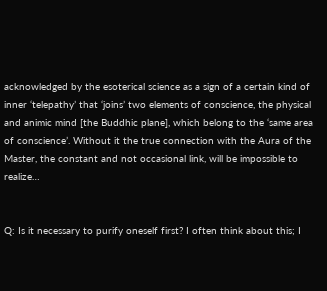acknowledged by the esoterical science as a sign of a certain kind of inner ‘telepathy’ that ‘joins’ two elements of conscience, the physical and animic mind [the Buddhic plane], which belong to the ‘same area of conscience’. Without it the true connection with the Aura of the Master, the constant and not occasional link, will be impossible to realize…


Q: Is it necessary to purify oneself first? I often think about this; I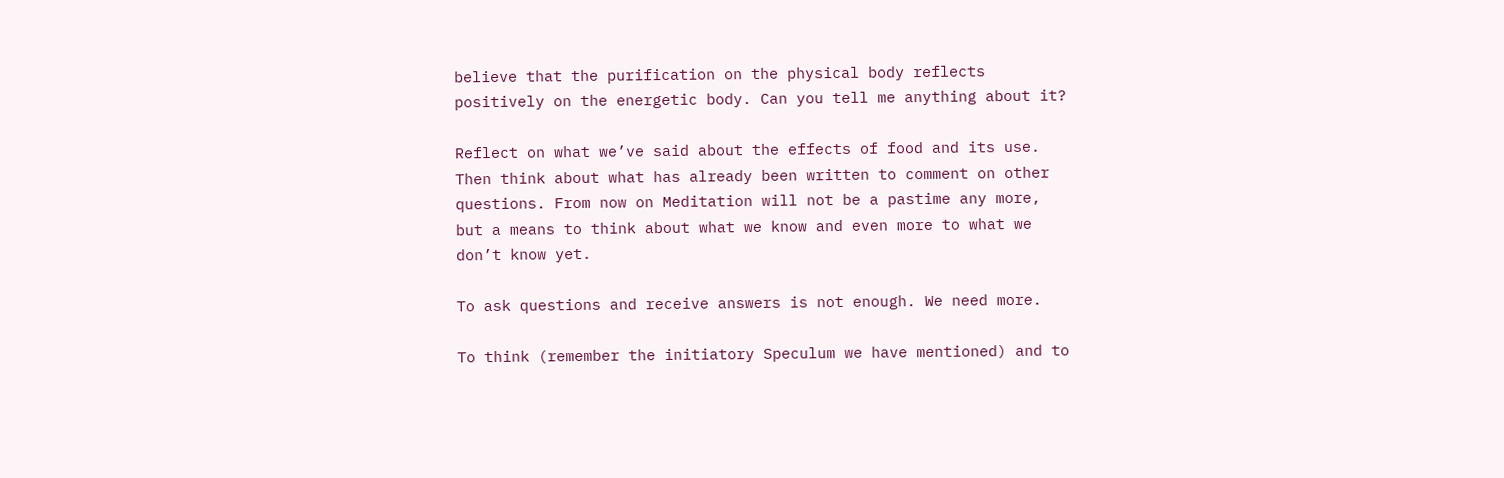believe that the purification on the physical body reflects positively on the energetic body. Can you tell me anything about it?

Reflect on what we’ve said about the effects of food and its use. Then think about what has already been written to comment on other questions. From now on Meditation will not be a pastime any more, but a means to think about what we know and even more to what we don’t know yet.

To ask questions and receive answers is not enough. We need more.

To think (remember the initiatory Speculum we have mentioned) and to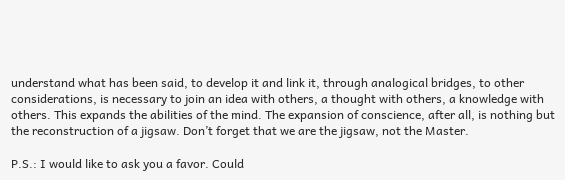understand what has been said, to develop it and link it, through analogical bridges, to other considerations, is necessary to join an idea with others, a thought with others, a knowledge with others. This expands the abilities of the mind. The expansion of conscience, after all, is nothing but the reconstruction of a jigsaw. Don’t forget that we are the jigsaw, not the Master.

P.S.: I would like to ask you a favor. Could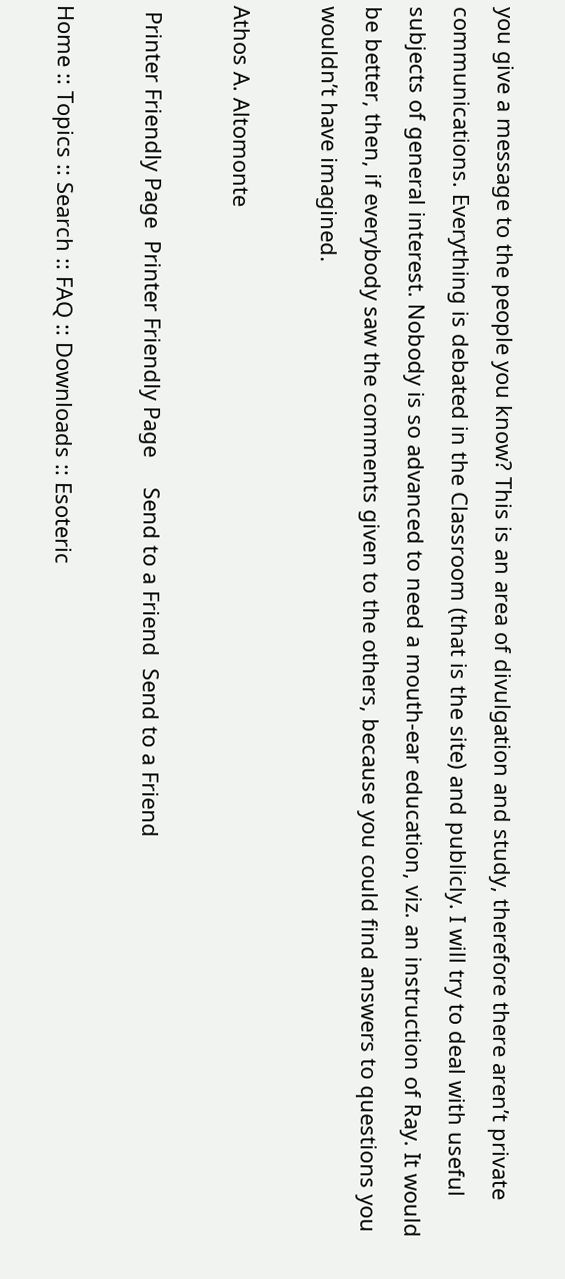you give a message to the people you know? This is an area of divulgation and study, therefore there aren’t private communications. Everything is debated in the Classroom (that is the site) and publicly. I will try to deal with useful subjects of general interest. Nobody is so advanced to need a mouth-ear education, viz. an instruction of Ray. It would be better, then, if everybody saw the comments given to the others, because you could find answers to questions you wouldn’t have imagined.

Athos A. Altomonte

 Printer Friendly Page  Printer Friendly Page     Send to a Friend  Send to a Friend

Home :: Topics :: Search :: FAQ :: Downloads :: Esoteric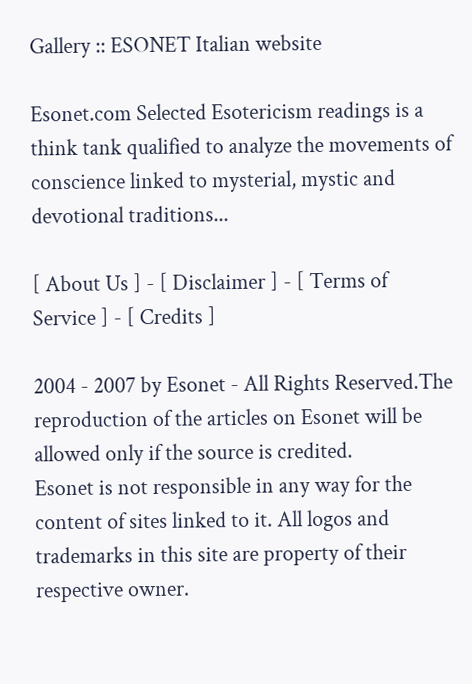Gallery :: ESONET Italian website

Esonet.com Selected Esotericism readings is a think tank qualified to analyze the movements of conscience linked to mysterial, mystic and devotional traditions...

[ About Us ] - [ Disclaimer ] - [ Terms of Service ] - [ Credits ]

2004 - 2007 by Esonet - All Rights Reserved.The reproduction of the articles on Esonet will be allowed only if the source is credited.
Esonet is not responsible in any way for the content of sites linked to it. All logos and trademarks in this site are property of their respective owner.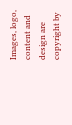Images, logo, content and design are copyright by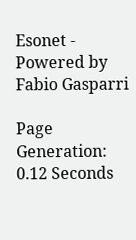Esonet - Powered by
Fabio Gasparri

Page Generation: 0.12 Seconds